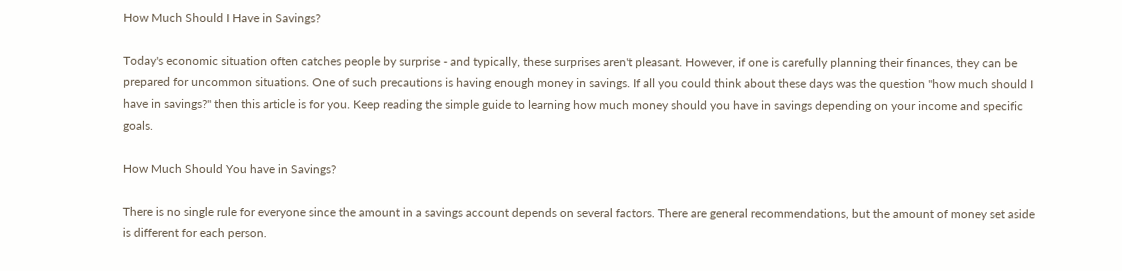How Much Should I Have in Savings?

Today's economic situation often catches people by surprise - and typically, these surprises aren't pleasant. However, if one is carefully planning their finances, they can be prepared for uncommon situations. One of such precautions is having enough money in savings. If all you could think about these days was the question "how much should I have in savings?" then this article is for you. Keep reading the simple guide to learning how much money should you have in savings depending on your income and specific goals.

How Much Should You have in Savings?

There is no single rule for everyone since the amount in a savings account depends on several factors. There are general recommendations, but the amount of money set aside is different for each person.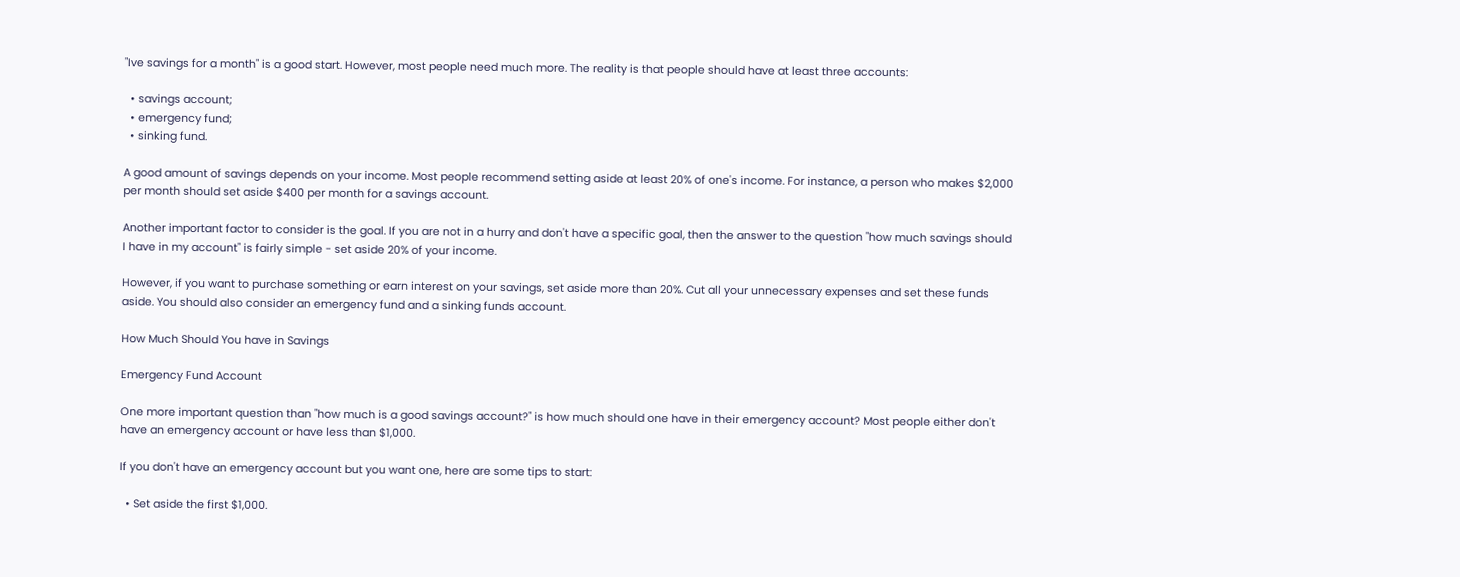"Ive savings for a month" is a good start. However, most people need much more. The reality is that people should have at least three accounts:

  • savings account;
  • emergency fund;
  • sinking fund.

A good amount of savings depends on your income. Most people recommend setting aside at least 20% of one's income. For instance, a person who makes $2,000 per month should set aside $400 per month for a savings account.

Another important factor to consider is the goal. If you are not in a hurry and don't have a specific goal, then the answer to the question "how much savings should I have in my account" is fairly simple - set aside 20% of your income.

However, if you want to purchase something or earn interest on your savings, set aside more than 20%. Cut all your unnecessary expenses and set these funds aside. You should also consider an emergency fund and a sinking funds account.

How Much Should You have in Savings

Emergency Fund Account

One more important question than "how much is a good savings account?" is how much should one have in their emergency account? Most people either don't have an emergency account or have less than $1,000.

If you don't have an emergency account but you want one, here are some tips to start:

  • Set aside the first $1,000.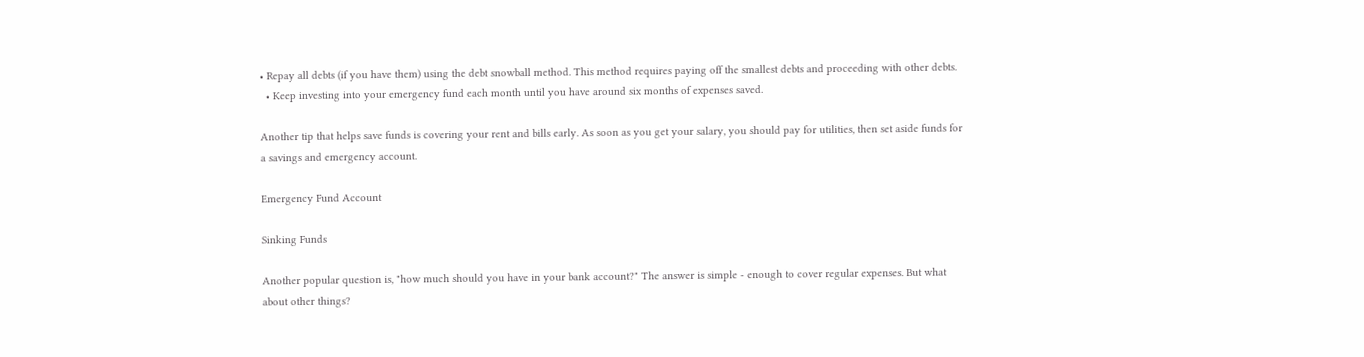• Repay all debts (if you have them) using the debt snowball method. This method requires paying off the smallest debts and proceeding with other debts.
  • Keep investing into your emergency fund each month until you have around six months of expenses saved.

Another tip that helps save funds is covering your rent and bills early. As soon as you get your salary, you should pay for utilities, then set aside funds for a savings and emergency account.

Emergency Fund Account

Sinking Funds

Another popular question is, "how much should you have in your bank account?" The answer is simple - enough to cover regular expenses. But what about other things?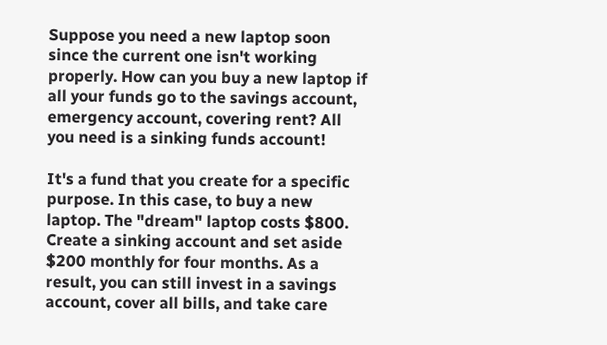Suppose you need a new laptop soon since the current one isn't working properly. How can you buy a new laptop if all your funds go to the savings account, emergency account, covering rent? All you need is a sinking funds account!

It's a fund that you create for a specific purpose. In this case, to buy a new laptop. The "dream" laptop costs $800. Create a sinking account and set aside $200 monthly for four months. As a result, you can still invest in a savings account, cover all bills, and take care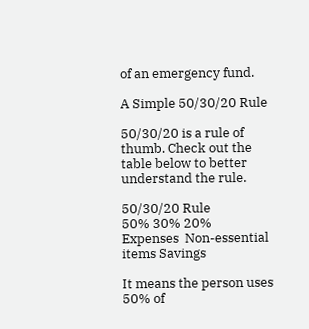of an emergency fund.

A Simple 50/30/20 Rule

50/30/20 is a rule of thumb. Check out the table below to better understand the rule.

50/30/20 Rule
50% 30% 20%
Expenses  Non-essential items Savings

It means the person uses 50% of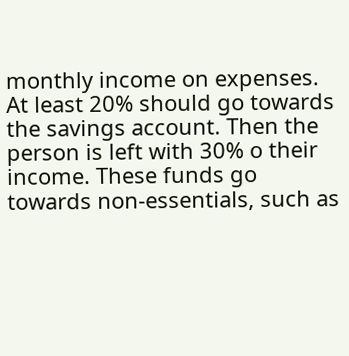monthly income on expenses. At least 20% should go towards the savings account. Then the person is left with 30% o their income. These funds go towards non-essentials, such as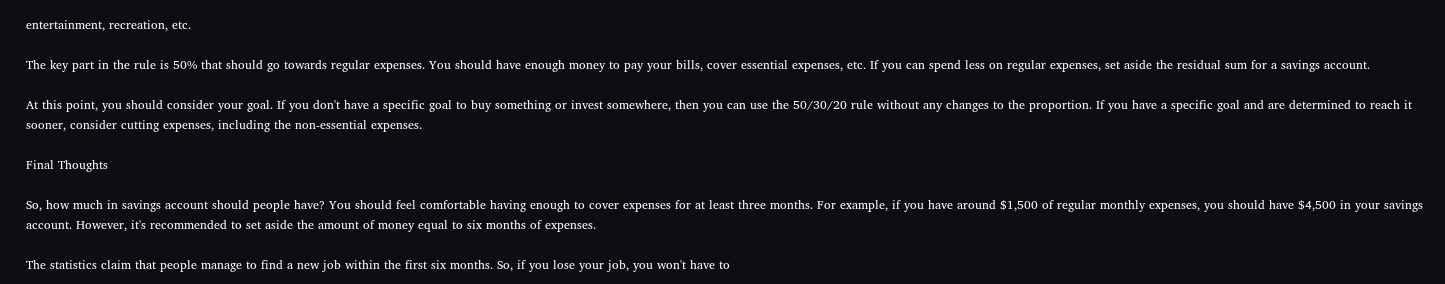entertainment, recreation, etc.

The key part in the rule is 50% that should go towards regular expenses. You should have enough money to pay your bills, cover essential expenses, etc. If you can spend less on regular expenses, set aside the residual sum for a savings account.

At this point, you should consider your goal. If you don't have a specific goal to buy something or invest somewhere, then you can use the 50/30/20 rule without any changes to the proportion. If you have a specific goal and are determined to reach it sooner, consider cutting expenses, including the non-essential expenses.

Final Thoughts

So, how much in savings account should people have? You should feel comfortable having enough to cover expenses for at least three months. For example, if you have around $1,500 of regular monthly expenses, you should have $4,500 in your savings account. However, it's recommended to set aside the amount of money equal to six months of expenses.

The statistics claim that people manage to find a new job within the first six months. So, if you lose your job, you won't have to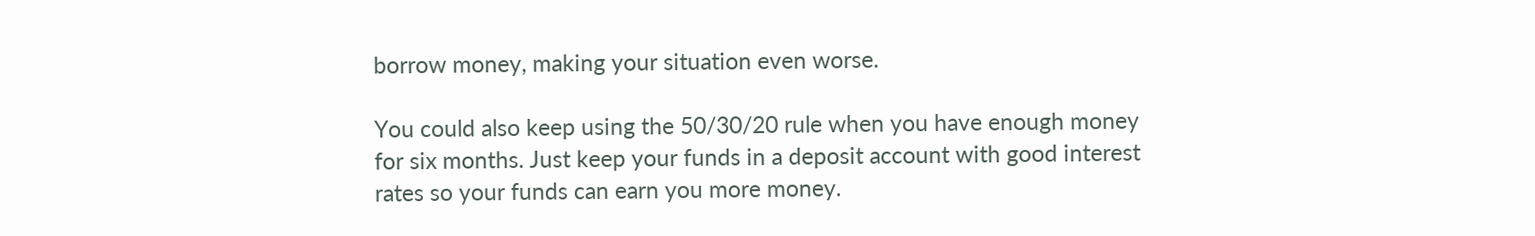borrow money, making your situation even worse.

You could also keep using the 50/30/20 rule when you have enough money for six months. Just keep your funds in a deposit account with good interest rates so your funds can earn you more money.